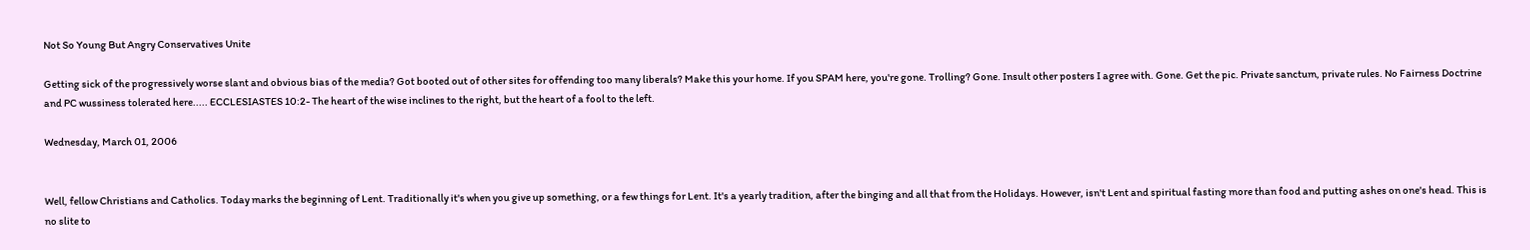Not So Young But Angry Conservatives Unite

Getting sick of the progressively worse slant and obvious bias of the media? Got booted out of other sites for offending too many liberals? Make this your home. If you SPAM here, you're gone. Trolling? Gone. Insult other posters I agree with. Gone. Get the pic. Private sanctum, private rules. No Fairness Doctrine and PC wussiness tolerated here..... ECCLESIASTES 10:2- The heart of the wise inclines to the right, but the heart of a fool to the left.

Wednesday, March 01, 2006


Well, fellow Christians and Catholics. Today marks the beginning of Lent. Traditionally it's when you give up something, or a few things for Lent. It's a yearly tradition, after the binging and all that from the Holidays. However, isn't Lent and spiritual fasting more than food and putting ashes on one's head. This is no slite to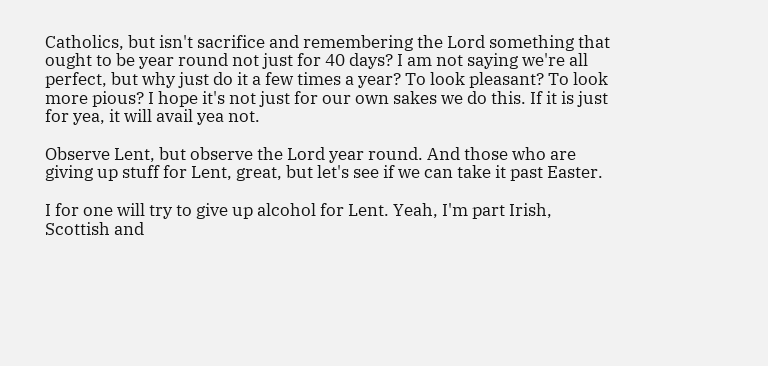Catholics, but isn't sacrifice and remembering the Lord something that ought to be year round not just for 40 days? I am not saying we're all perfect, but why just do it a few times a year? To look pleasant? To look more pious? I hope it's not just for our own sakes we do this. If it is just for yea, it will avail yea not.

Observe Lent, but observe the Lord year round. And those who are giving up stuff for Lent, great, but let's see if we can take it past Easter.

I for one will try to give up alcohol for Lent. Yeah, I'm part Irish, Scottish and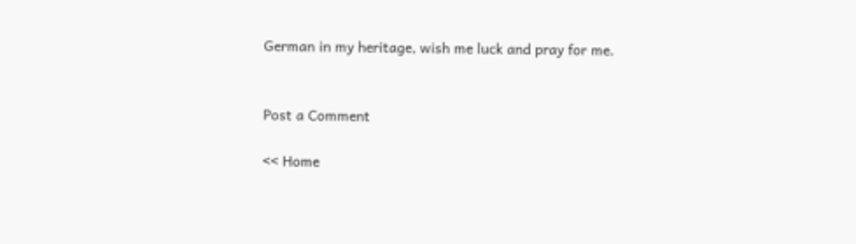German in my heritage, wish me luck and pray for me.


Post a Comment

<< Home